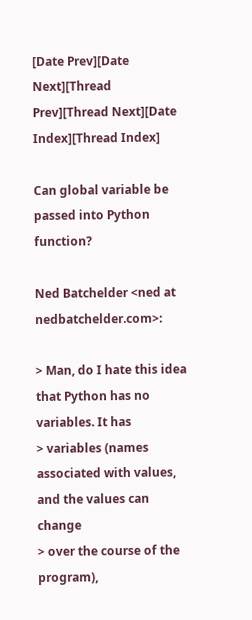[Date Prev][Date Next][Thread Prev][Thread Next][Date Index][Thread Index]

Can global variable be passed into Python function?

Ned Batchelder <ned at nedbatchelder.com>:

> Man, do I hate this idea that Python has no variables. It has
> variables (names associated with values, and the values can change
> over the course of the program),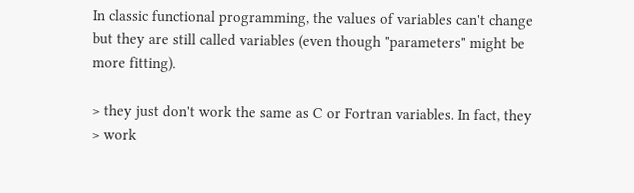In classic functional programming, the values of variables can't change
but they are still called variables (even though "parameters" might be
more fitting).

> they just don't work the same as C or Fortran variables. In fact, they
> work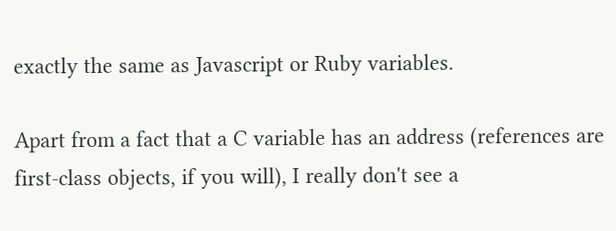exactly the same as Javascript or Ruby variables.

Apart from a fact that a C variable has an address (references are
first-class objects, if you will), I really don't see a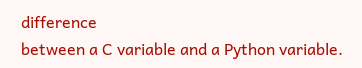difference
between a C variable and a Python variable.